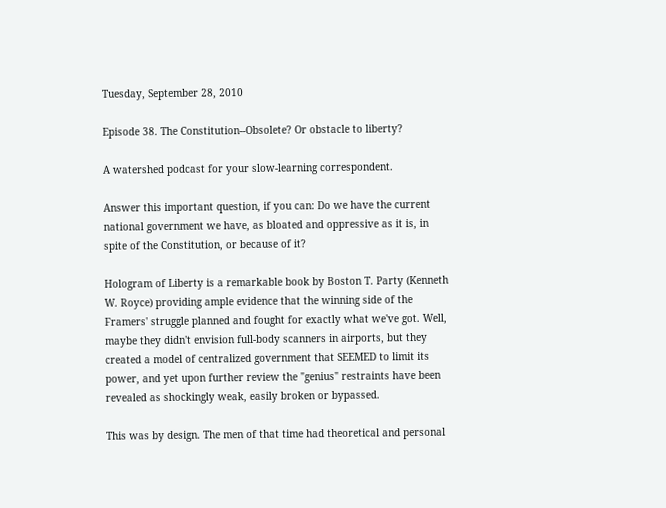Tuesday, September 28, 2010

Episode 38. The Constitution--Obsolete? Or obstacle to liberty?

A watershed podcast for your slow-learning correspondent.

Answer this important question, if you can: Do we have the current national government we have, as bloated and oppressive as it is, in spite of the Constitution, or because of it?

Hologram of Liberty is a remarkable book by Boston T. Party (Kenneth W. Royce) providing ample evidence that the winning side of the Framers' struggle planned and fought for exactly what we've got. Well, maybe they didn't envision full-body scanners in airports, but they created a model of centralized government that SEEMED to limit its power, and yet upon further review the "genius" restraints have been revealed as shockingly weak, easily broken or bypassed.

This was by design. The men of that time had theoretical and personal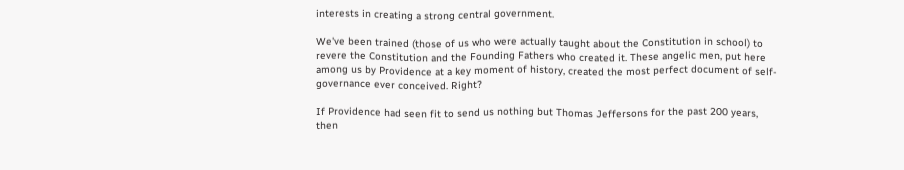interests in creating a strong central government.

We've been trained (those of us who were actually taught about the Constitution in school) to revere the Constitution and the Founding Fathers who created it. These angelic men, put here among us by Providence at a key moment of history, created the most perfect document of self-governance ever conceived. Right?

If Providence had seen fit to send us nothing but Thomas Jeffersons for the past 200 years, then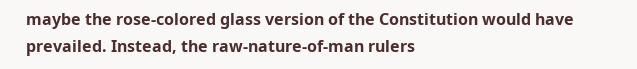maybe the rose-colored glass version of the Constitution would have prevailed. Instead, the raw-nature-of-man rulers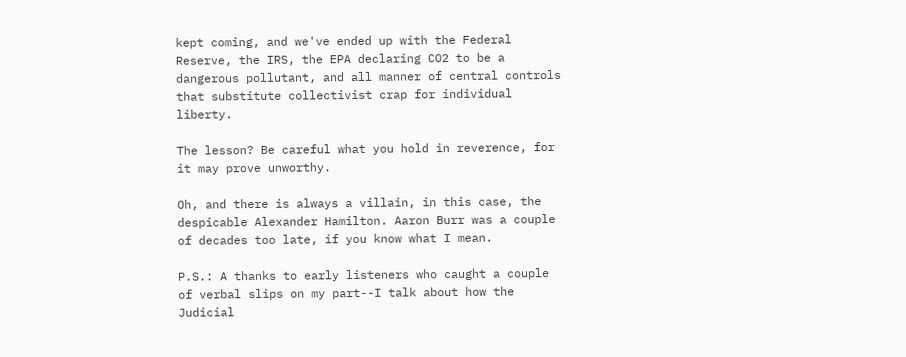kept coming, and we've ended up with the Federal Reserve, the IRS, the EPA declaring CO2 to be a dangerous pollutant, and all manner of central controls that substitute collectivist crap for individual liberty.

The lesson? Be careful what you hold in reverence, for it may prove unworthy.

Oh, and there is always a villain, in this case, the despicable Alexander Hamilton. Aaron Burr was a couple of decades too late, if you know what I mean.

P.S.: A thanks to early listeners who caught a couple of verbal slips on my part--I talk about how the Judicial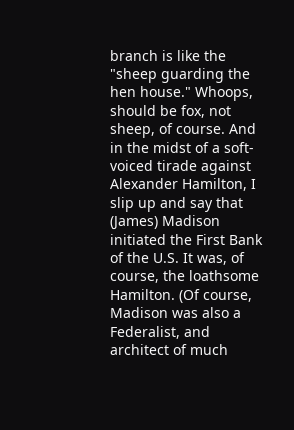branch is like the "sheep guarding the hen house." Whoops, should be fox, not sheep, of course. And in the midst of a soft-voiced tirade against Alexander Hamilton, I slip up and say that (James) Madison initiated the First Bank of the U.S. It was, of course, the loathsome Hamilton. (Of course, Madison was also a Federalist, and architect of much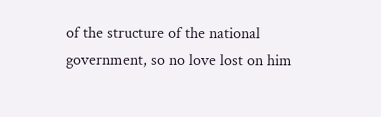of the structure of the national government, so no love lost on him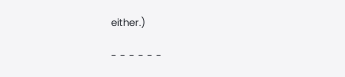either.)

- - - - - -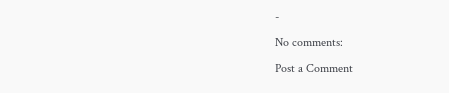-

No comments:

Post a Comment